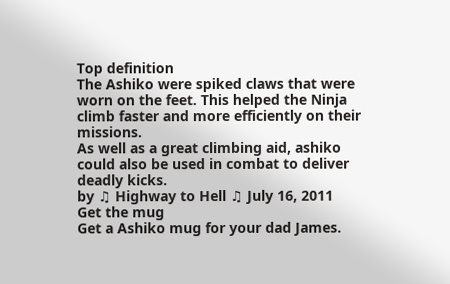Top definition
The Ashiko were spiked claws that were worn on the feet. This helped the Ninja climb faster and more efficiently on their missions.
As well as a great climbing aid, ashiko could also be used in combat to deliver deadly kicks.
by ♫ Highway to Hell ♫ July 16, 2011
Get the mug
Get a Ashiko mug for your dad James.